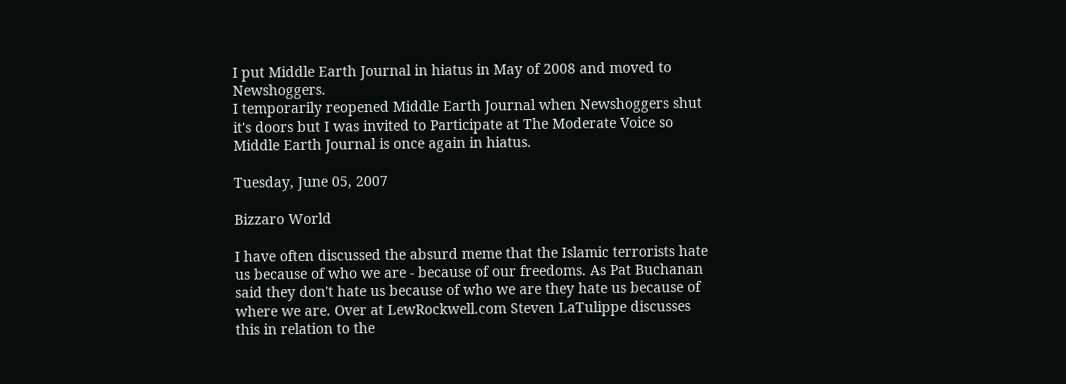I put Middle Earth Journal in hiatus in May of 2008 and moved to Newshoggers.
I temporarily reopened Middle Earth Journal when Newshoggers shut it's doors but I was invited to Participate at The Moderate Voice so Middle Earth Journal is once again in hiatus.

Tuesday, June 05, 2007

Bizzaro World

I have often discussed the absurd meme that the Islamic terrorists hate us because of who we are - because of our freedoms. As Pat Buchanan said they don't hate us because of who we are they hate us because of where we are. Over at LewRockwell.com Steven LaTulippe discusses this in relation to the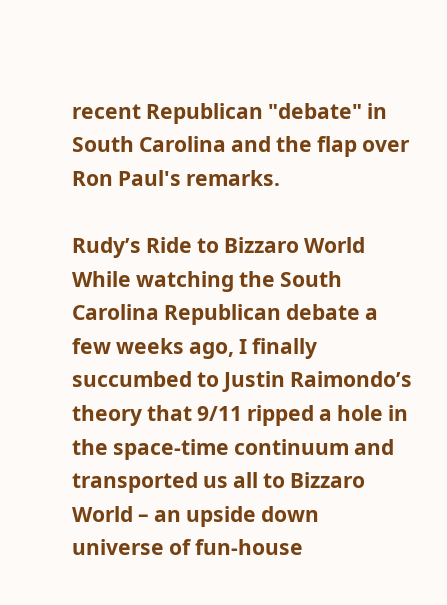recent Republican "debate" in South Carolina and the flap over Ron Paul's remarks.

Rudy’s Ride to Bizzaro World
While watching the South Carolina Republican debate a few weeks ago, I finally succumbed to Justin Raimondo’s theory that 9/11 ripped a hole in the space-time continuum and transported us all to Bizzaro World – an upside down universe of fun-house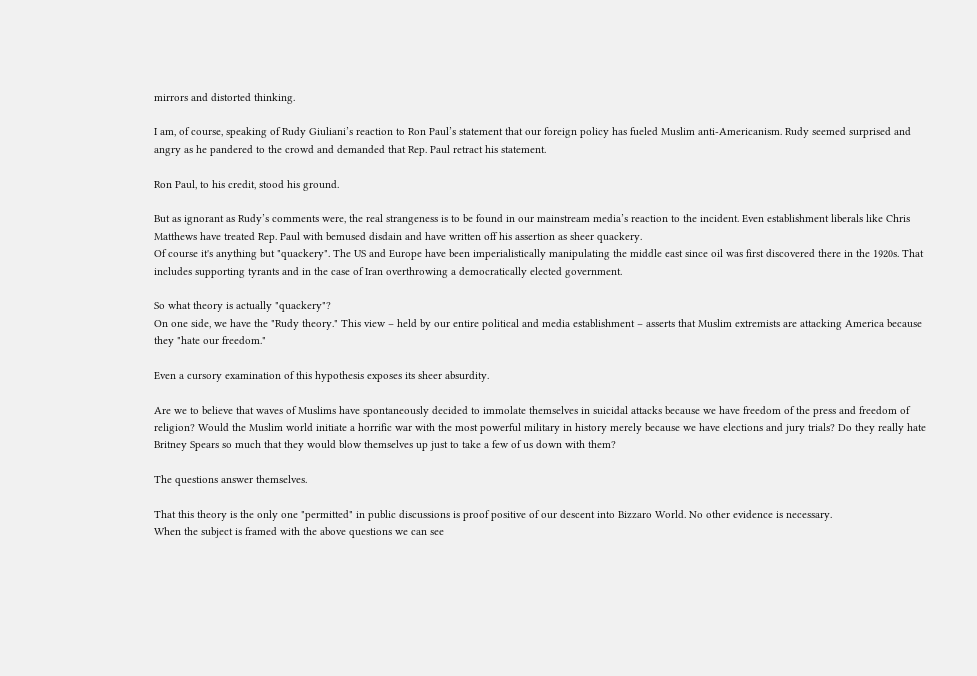mirrors and distorted thinking.

I am, of course, speaking of Rudy Giuliani’s reaction to Ron Paul’s statement that our foreign policy has fueled Muslim anti-Americanism. Rudy seemed surprised and angry as he pandered to the crowd and demanded that Rep. Paul retract his statement.

Ron Paul, to his credit, stood his ground.

But as ignorant as Rudy’s comments were, the real strangeness is to be found in our mainstream media’s reaction to the incident. Even establishment liberals like Chris Matthews have treated Rep. Paul with bemused disdain and have written off his assertion as sheer quackery.
Of course it's anything but "quackery". The US and Europe have been imperialistically manipulating the middle east since oil was first discovered there in the 1920s. That includes supporting tyrants and in the case of Iran overthrowing a democratically elected government.

So what theory is actually "quackery"?
On one side, we have the "Rudy theory." This view – held by our entire political and media establishment – asserts that Muslim extremists are attacking America because they "hate our freedom."

Even a cursory examination of this hypothesis exposes its sheer absurdity.

Are we to believe that waves of Muslims have spontaneously decided to immolate themselves in suicidal attacks because we have freedom of the press and freedom of religion? Would the Muslim world initiate a horrific war with the most powerful military in history merely because we have elections and jury trials? Do they really hate Britney Spears so much that they would blow themselves up just to take a few of us down with them?

The questions answer themselves.

That this theory is the only one "permitted" in public discussions is proof positive of our descent into Bizzaro World. No other evidence is necessary.
When the subject is framed with the above questions we can see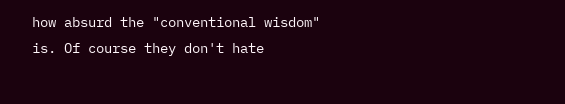how absurd the "conventional wisdom" is. Of course they don't hate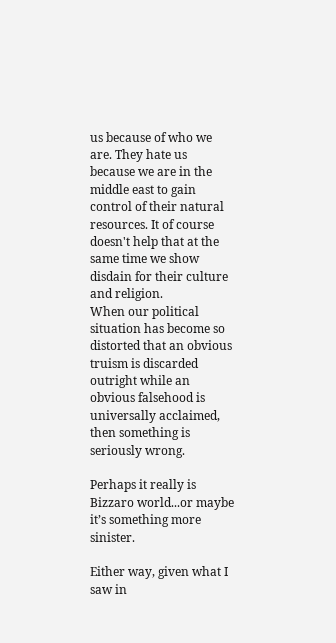us because of who we are. They hate us because we are in the middle east to gain control of their natural resources. It of course doesn't help that at the same time we show disdain for their culture and religion.
When our political situation has become so distorted that an obvious truism is discarded outright while an obvious falsehood is universally acclaimed, then something is seriously wrong.

Perhaps it really is Bizzaro world...or maybe it’s something more sinister.

Either way, given what I saw in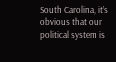South Carolina, it’s obvious that our political system is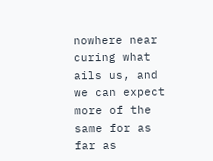nowhere near curing what ails us, and we can expect more of the same for as far as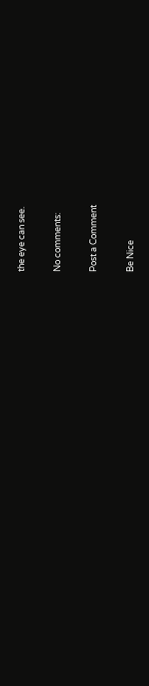the eye can see.

No comments:

Post a Comment

Be Nice